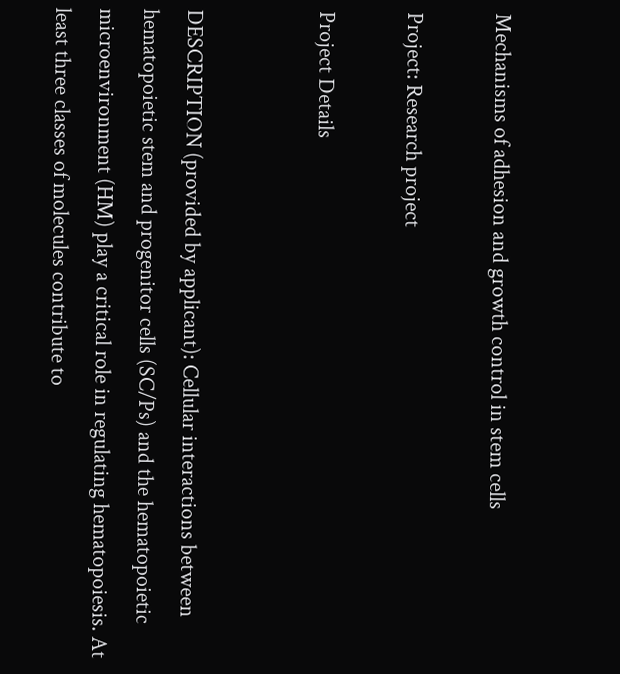Mechanisms of adhesion and growth control in stem cells

Project: Research project

Project Details


DESCRIPTION (provided by applicant): Cellular interactions between hematopoietic stem and progenitor cells (SC/Ps) and the hematopoietic microenvironment (HM) play a critical role in regulating hematopoiesis. At least three classes of molecules contribute to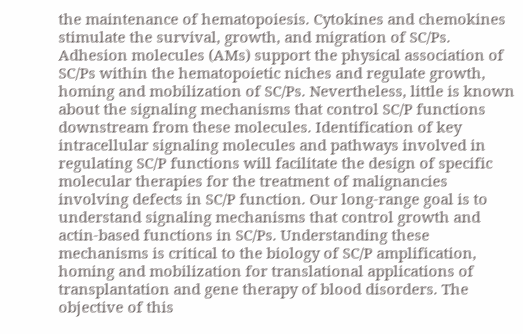the maintenance of hematopoiesis. Cytokines and chemokines stimulate the survival, growth, and migration of SC/Ps. Adhesion molecules (AMs) support the physical association of SC/Ps within the hematopoietic niches and regulate growth, homing and mobilization of SC/Ps. Nevertheless, little is known about the signaling mechanisms that control SC/P functions downstream from these molecules. Identification of key intracellular signaling molecules and pathways involved in regulating SC/P functions will facilitate the design of specific molecular therapies for the treatment of malignancies involving defects in SC/P function. Our long-range goal is to understand signaling mechanisms that control growth and actin-based functions in SC/Ps. Understanding these mechanisms is critical to the biology of SC/P amplification, homing and mobilization for translational applications of transplantation and gene therapy of blood disorders. The objective of this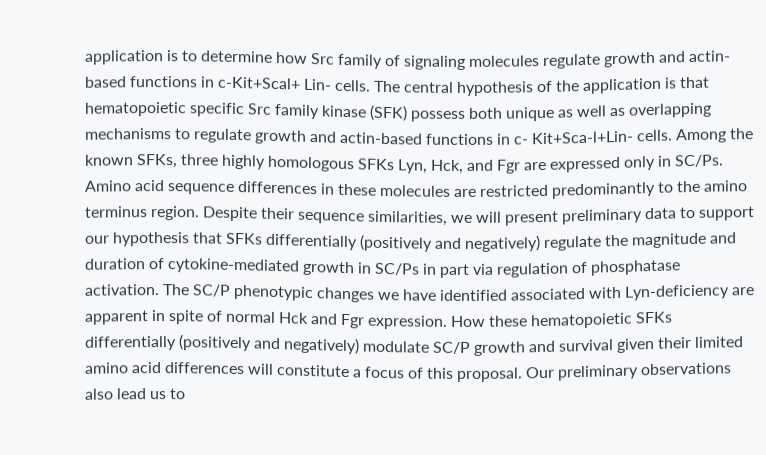application is to determine how Src family of signaling molecules regulate growth and actin-based functions in c-Kit+Scal+ Lin- cells. The central hypothesis of the application is that hematopoietic specific Src family kinase (SFK) possess both unique as well as overlapping mechanisms to regulate growth and actin-based functions in c- Kit+Sca-l+Lin- cells. Among the known SFKs, three highly homologous SFKs Lyn, Hck, and Fgr are expressed only in SC/Ps. Amino acid sequence differences in these molecules are restricted predominantly to the amino terminus region. Despite their sequence similarities, we will present preliminary data to support our hypothesis that SFKs differentially (positively and negatively) regulate the magnitude and duration of cytokine-mediated growth in SC/Ps in part via regulation of phosphatase activation. The SC/P phenotypic changes we have identified associated with Lyn-deficiency are apparent in spite of normal Hck and Fgr expression. How these hematopoietic SFKs differentially (positively and negatively) modulate SC/P growth and survival given their limited amino acid differences will constitute a focus of this proposal. Our preliminary observations also lead us to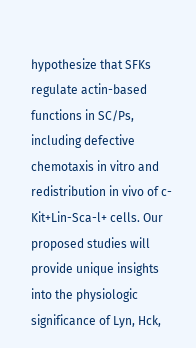hypothesize that SFKs regulate actin-based functions in SC/Ps, including defective chemotaxis in vitro and redistribution in vivo of c-Kit+Lin-Sca-l+ cells. Our proposed studies will provide unique insights into the physiologic significance of Lyn, Hck,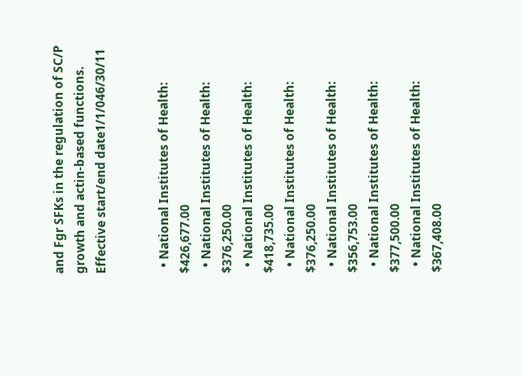and Fgr SFKs in the regulation of SC/P growth and actin-based functions.
Effective start/end date1/1/046/30/11


  • National Institutes of Health: $426,677.00
  • National Institutes of Health: $376,250.00
  • National Institutes of Health: $418,735.00
  • National Institutes of Health: $376,250.00
  • National Institutes of Health: $356,753.00
  • National Institutes of Health: $377,500.00
  • National Institutes of Health: $367,408.00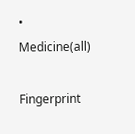• Medicine(all)

Fingerprint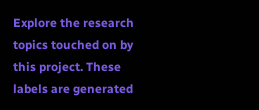Explore the research topics touched on by this project. These labels are generated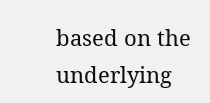based on the underlying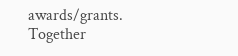awards/grants. Together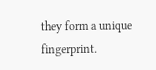they form a unique fingerprint.